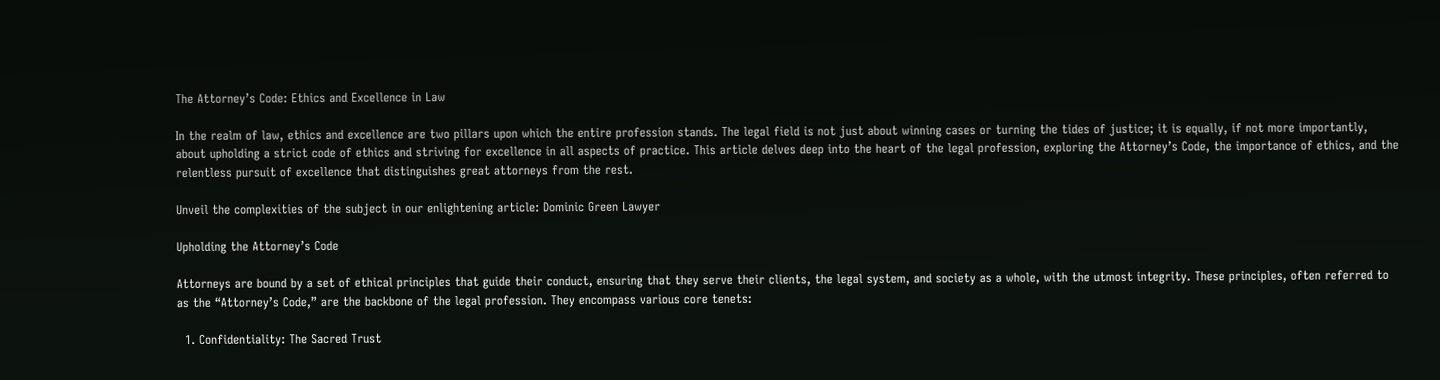The Attorney’s Code: Ethics and Excellence in Law

In the realm of law, ethics and excellence are two pillars upon which the entire profession stands. The legal field is not just about winning cases or turning the tides of justice; it is equally, if not more importantly, about upholding a strict code of ethics and striving for excellence in all aspects of practice. This article delves deep into the heart of the legal profession, exploring the Attorney’s Code, the importance of ethics, and the relentless pursuit of excellence that distinguishes great attorneys from the rest.

Unveil the complexities of the subject in our enlightening article: Dominic Green Lawyer

Upholding the Attorney’s Code

Attorneys are bound by a set of ethical principles that guide their conduct, ensuring that they serve their clients, the legal system, and society as a whole, with the utmost integrity. These principles, often referred to as the “Attorney’s Code,” are the backbone of the legal profession. They encompass various core tenets:

  1. Confidentiality: The Sacred Trust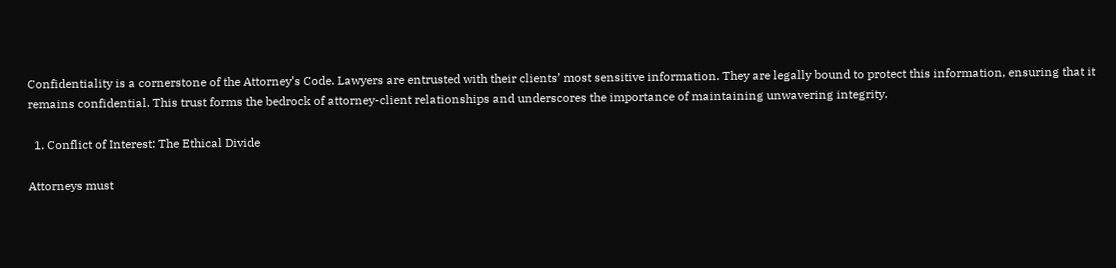Confidentiality is a cornerstone of the Attorney’s Code. Lawyers are entrusted with their clients’ most sensitive information. They are legally bound to protect this information, ensuring that it remains confidential. This trust forms the bedrock of attorney-client relationships and underscores the importance of maintaining unwavering integrity.

  1. Conflict of Interest: The Ethical Divide

Attorneys must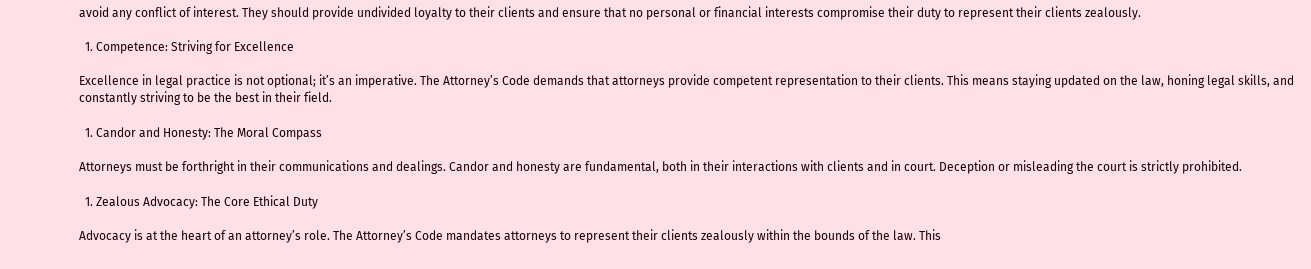avoid any conflict of interest. They should provide undivided loyalty to their clients and ensure that no personal or financial interests compromise their duty to represent their clients zealously.

  1. Competence: Striving for Excellence

Excellence in legal practice is not optional; it’s an imperative. The Attorney’s Code demands that attorneys provide competent representation to their clients. This means staying updated on the law, honing legal skills, and constantly striving to be the best in their field.

  1. Candor and Honesty: The Moral Compass

Attorneys must be forthright in their communications and dealings. Candor and honesty are fundamental, both in their interactions with clients and in court. Deception or misleading the court is strictly prohibited.

  1. Zealous Advocacy: The Core Ethical Duty

Advocacy is at the heart of an attorney’s role. The Attorney’s Code mandates attorneys to represent their clients zealously within the bounds of the law. This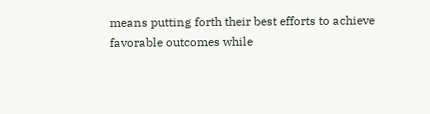means putting forth their best efforts to achieve favorable outcomes while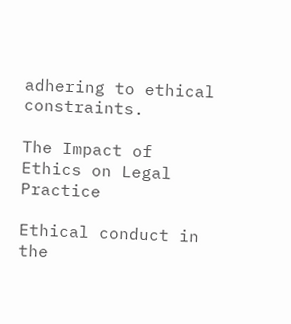adhering to ethical constraints.

The Impact of Ethics on Legal Practice

Ethical conduct in the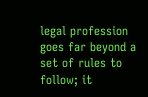legal profession goes far beyond a set of rules to follow; it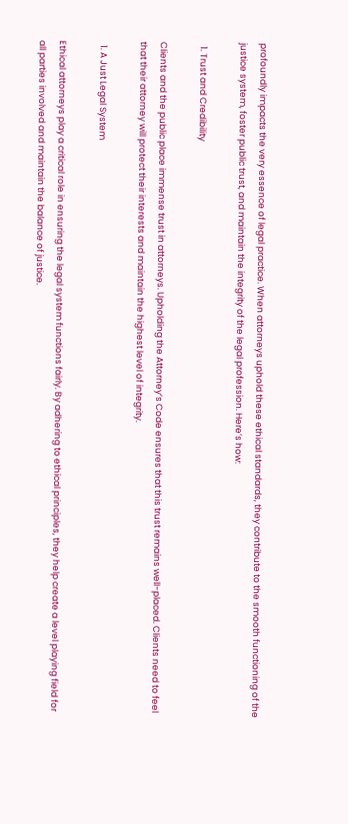profoundly impacts the very essence of legal practice. When attorneys uphold these ethical standards, they contribute to the smooth functioning of the justice system, foster public trust, and maintain the integrity of the legal profession. Here’s how:

  1. Trust and Credibility

Clients and the public place immense trust in attorneys. Upholding the Attorney’s Code ensures that this trust remains well-placed. Clients need to feel that their attorney will protect their interests and maintain the highest level of integrity.

  1. A Just Legal System

Ethical attorneys play a critical role in ensuring the legal system functions fairly. By adhering to ethical principles, they help create a level playing field for all parties involved and maintain the balance of justice.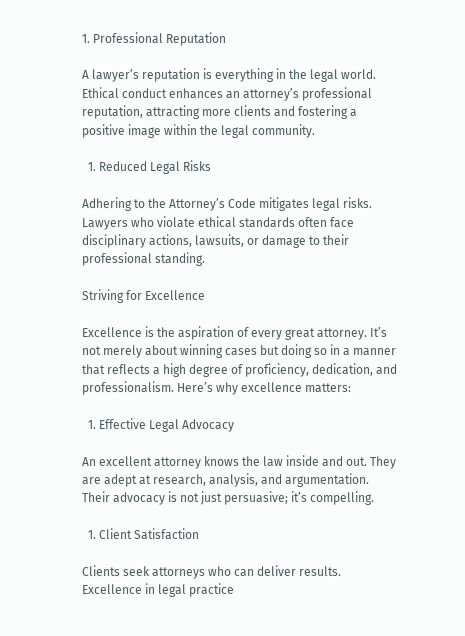1. Professional Reputation

A lawyer’s reputation is everything in the legal world. Ethical conduct enhances an attorney’s professional reputation, attracting more clients and fostering a positive image within the legal community.

  1. Reduced Legal Risks

Adhering to the Attorney’s Code mitigates legal risks. Lawyers who violate ethical standards often face disciplinary actions, lawsuits, or damage to their professional standing.

Striving for Excellence

Excellence is the aspiration of every great attorney. It’s not merely about winning cases but doing so in a manner that reflects a high degree of proficiency, dedication, and professionalism. Here’s why excellence matters:

  1. Effective Legal Advocacy

An excellent attorney knows the law inside and out. They are adept at research, analysis, and argumentation. Their advocacy is not just persuasive; it’s compelling.

  1. Client Satisfaction

Clients seek attorneys who can deliver results. Excellence in legal practice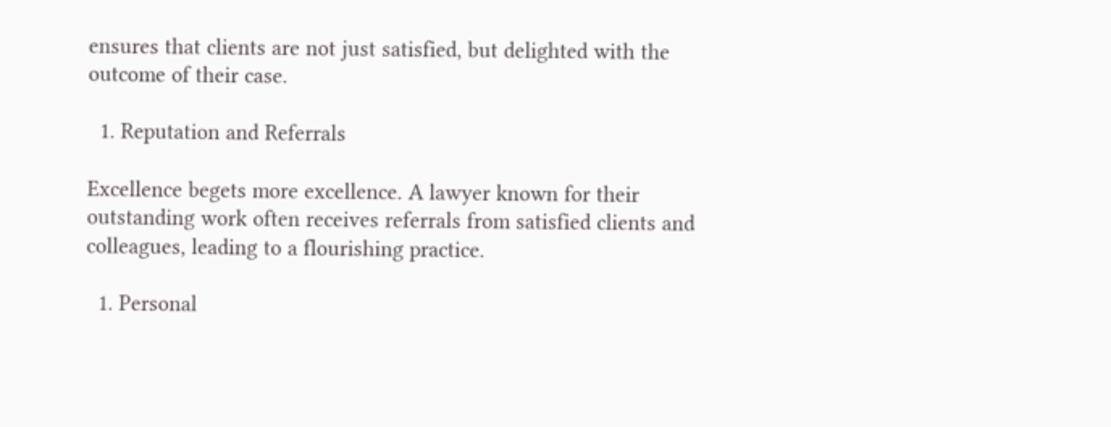ensures that clients are not just satisfied, but delighted with the outcome of their case.

  1. Reputation and Referrals

Excellence begets more excellence. A lawyer known for their outstanding work often receives referrals from satisfied clients and colleagues, leading to a flourishing practice.

  1. Personal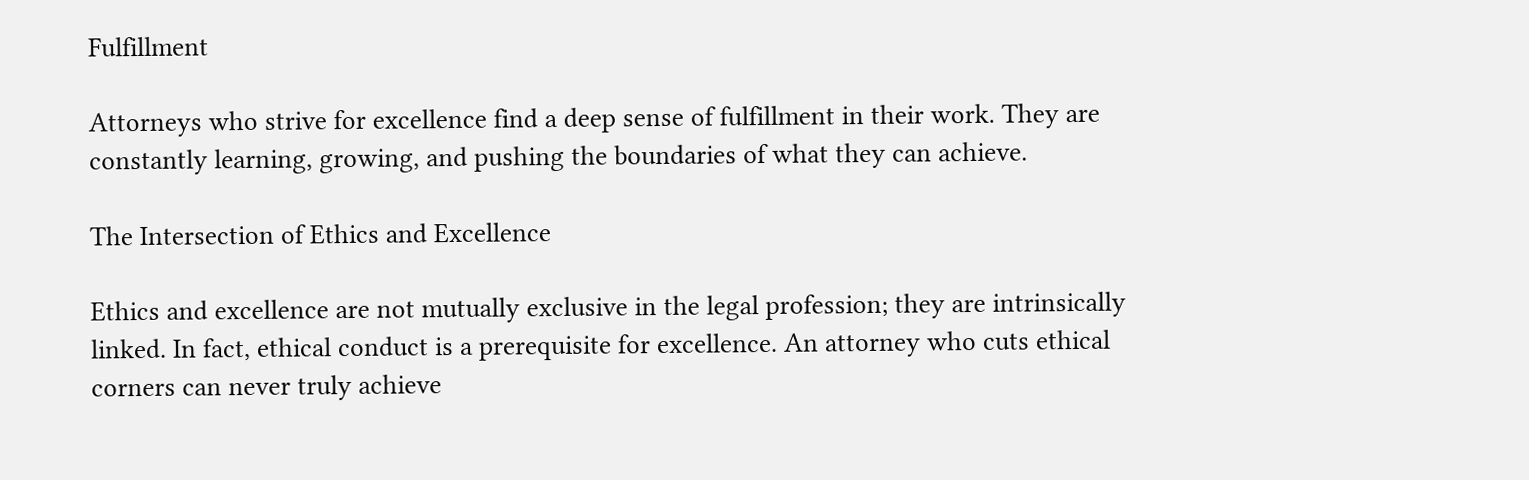Fulfillment

Attorneys who strive for excellence find a deep sense of fulfillment in their work. They are constantly learning, growing, and pushing the boundaries of what they can achieve.

The Intersection of Ethics and Excellence

Ethics and excellence are not mutually exclusive in the legal profession; they are intrinsically linked. In fact, ethical conduct is a prerequisite for excellence. An attorney who cuts ethical corners can never truly achieve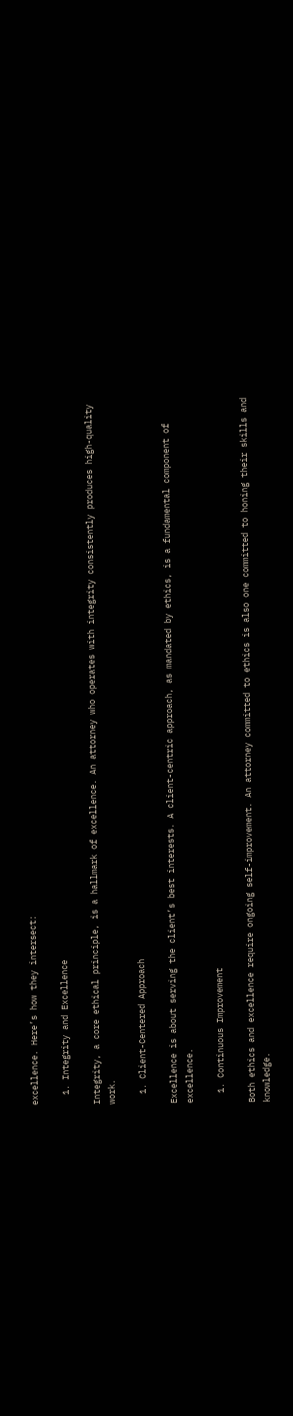excellence. Here’s how they intersect:

  1. Integrity and Excellence

Integrity, a core ethical principle, is a hallmark of excellence. An attorney who operates with integrity consistently produces high-quality work.

  1. Client-Centered Approach

Excellence is about serving the client’s best interests. A client-centric approach, as mandated by ethics, is a fundamental component of excellence.

  1. Continuous Improvement

Both ethics and excellence require ongoing self-improvement. An attorney committed to ethics is also one committed to honing their skills and knowledge.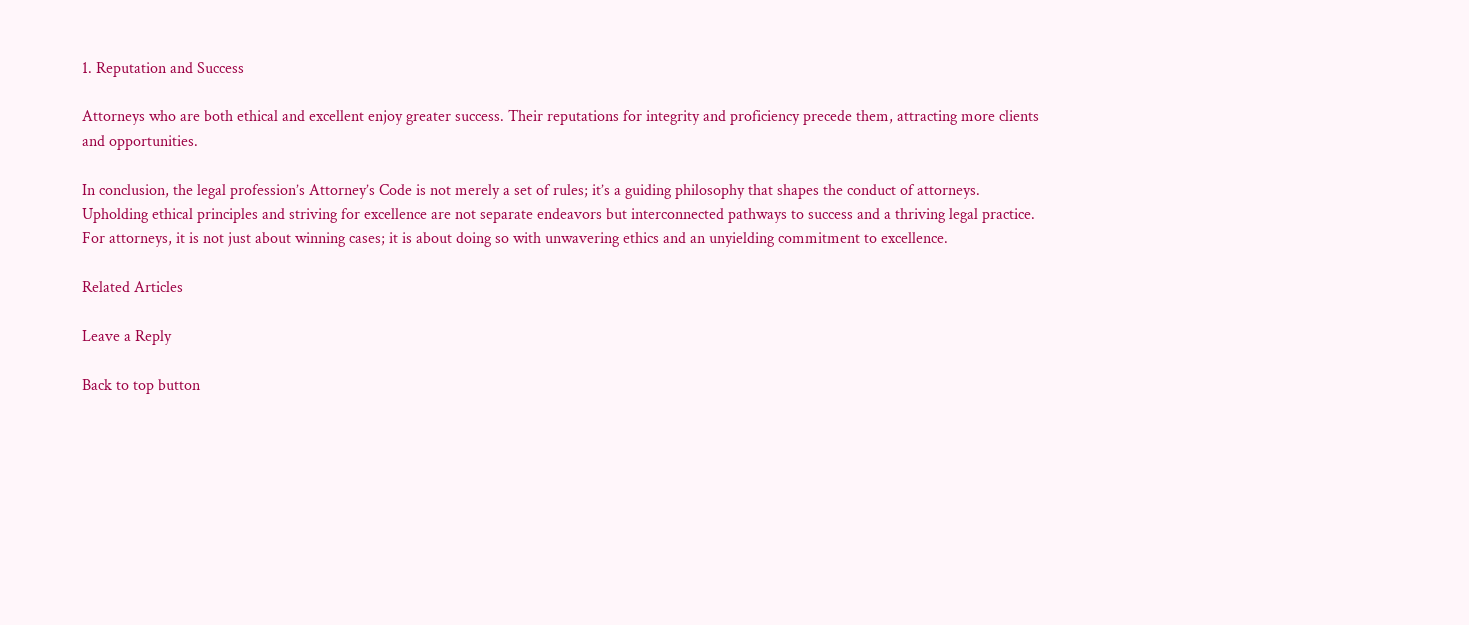1. Reputation and Success

Attorneys who are both ethical and excellent enjoy greater success. Their reputations for integrity and proficiency precede them, attracting more clients and opportunities.

In conclusion, the legal profession’s Attorney’s Code is not merely a set of rules; it’s a guiding philosophy that shapes the conduct of attorneys. Upholding ethical principles and striving for excellence are not separate endeavors but interconnected pathways to success and a thriving legal practice. For attorneys, it is not just about winning cases; it is about doing so with unwavering ethics and an unyielding commitment to excellence.

Related Articles

Leave a Reply

Back to top button